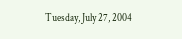Tuesday, July 27, 2004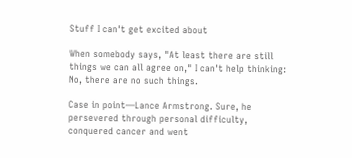Stuff I can't get excited about

When somebody says, "At least there are still things we can all agree on," I can't help thinking: No, there are no such things.

Case in point—Lance Armstrong. Sure, he persevered through personal difficulty, conquered cancer and went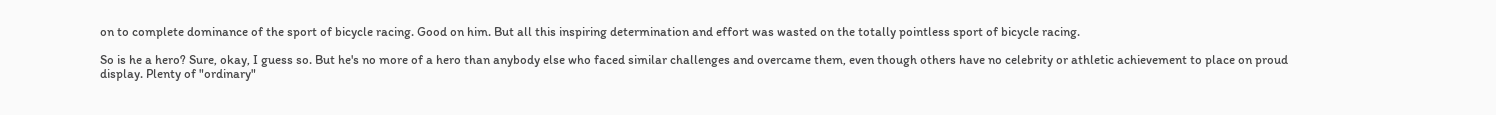on to complete dominance of the sport of bicycle racing. Good on him. But all this inspiring determination and effort was wasted on the totally pointless sport of bicycle racing.

So is he a hero? Sure, okay, I guess so. But he's no more of a hero than anybody else who faced similar challenges and overcame them, even though others have no celebrity or athletic achievement to place on proud display. Plenty of "ordinary"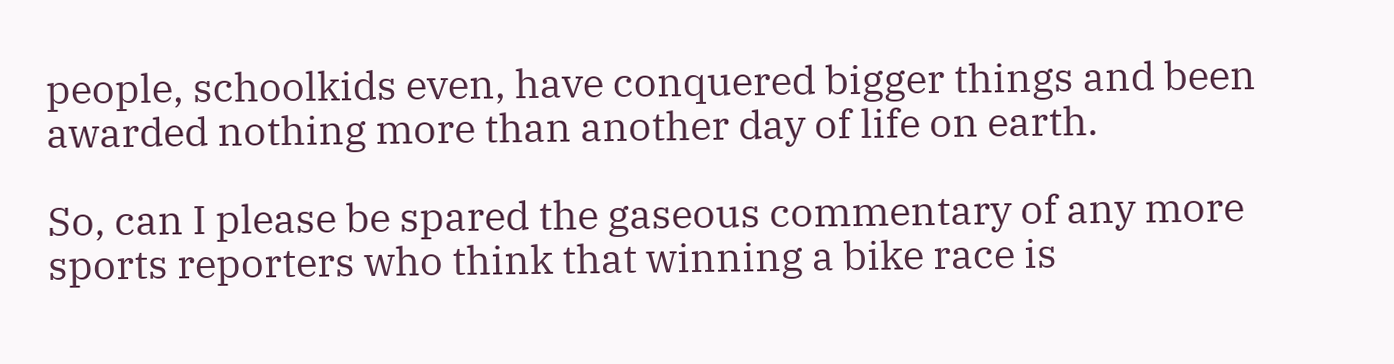people, schoolkids even, have conquered bigger things and been awarded nothing more than another day of life on earth.

So, can I please be spared the gaseous commentary of any more sports reporters who think that winning a bike race is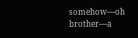somehow—oh brother—a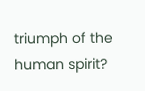triumph of the human spirit?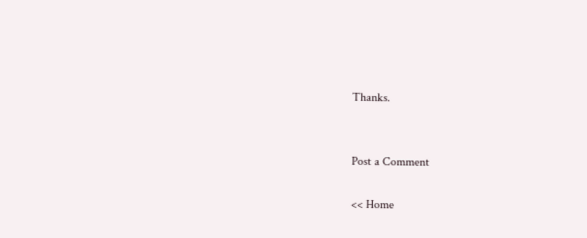Thanks.


Post a Comment

<< Home